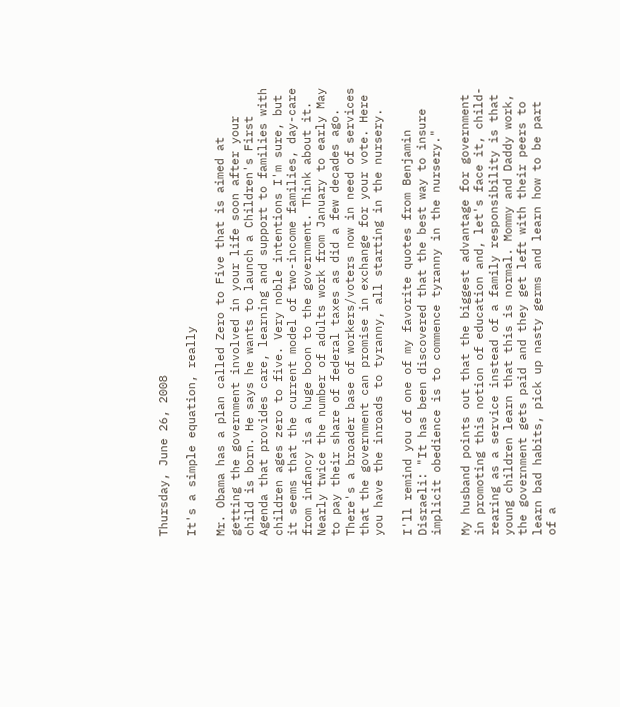Thursday, June 26, 2008

It's a simple equation, really

Mr. Obama has a plan called Zero to Five that is aimed at getting the government involved in your life soon after your child is born. He says he wants to launch a Children's First Agenda that provides care, learning and support to families with children ages zero to five. Very noble intentions I'm sure, but it seems that the current model of two-income families, day-care from infancy is a huge boon to the government. Think about it. Nearly twice the number of adults work from January to early May to pay their share of federal taxes as did a few decades ago. There's a broader base of workers/voters now in need of services that the government can promise in exchange for your vote. Here you have the inroads to tyranny, all starting in the nursery.

I'll remind you of one of my favorite quotes from Benjamin Disraeli: "It has been discovered that the best way to insure implicit obedience is to commence tyranny in the nursery."

My husband points out that the biggest advantage for government in promoting this notion of education and, let's face it, child-rearing as a service instead of a family responsibility is that young children learn that this is normal. Mommy and Daddy work, the government gets paid and they get left with their peers to learn bad habits, pick up nasty germs and learn how to be part of a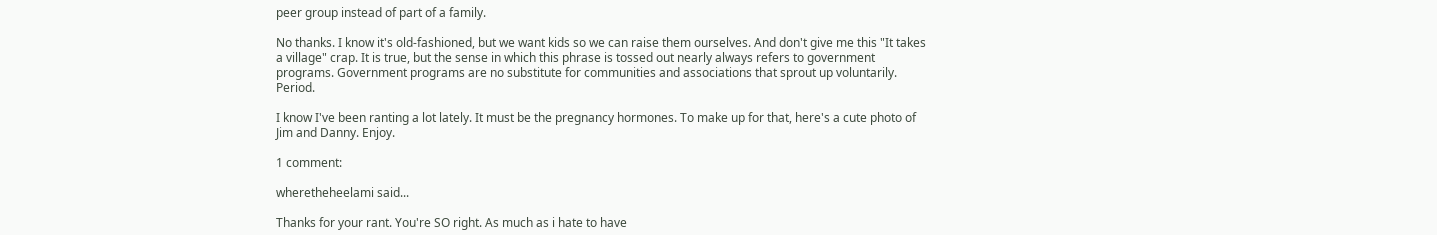peer group instead of part of a family.

No thanks. I know it's old-fashioned, but we want kids so we can raise them ourselves. And don't give me this "It takes a village" crap. It is true, but the sense in which this phrase is tossed out nearly always refers to government programs. Government programs are no substitute for communities and associations that sprout up voluntarily. Period.

I know I've been ranting a lot lately. It must be the pregnancy hormones. To make up for that, here's a cute photo of Jim and Danny. Enjoy.

1 comment:

wheretheheelami said...

Thanks for your rant. You're SO right. As much as i hate to have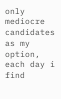only mediocre candidates as my option, each day i find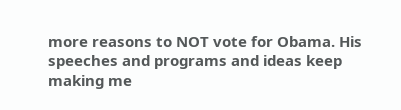more reasons to NOT vote for Obama. His speeches and programs and ideas keep making me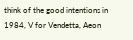think of the good intentions in 1984, V for Vendetta, Aeon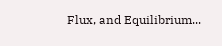Flux, and Equilibrium...